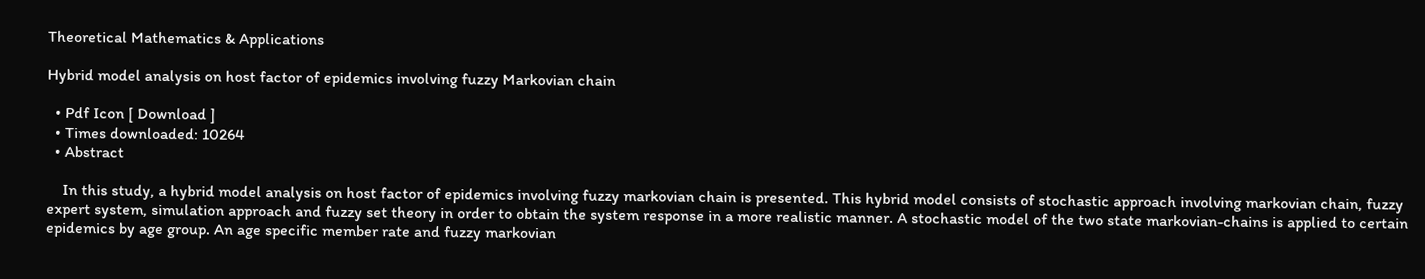Theoretical Mathematics & Applications

Hybrid model analysis on host factor of epidemics involving fuzzy Markovian chain

  • Pdf Icon [ Download ]
  • Times downloaded: 10264
  • Abstract

    In this study, a hybrid model analysis on host factor of epidemics involving fuzzy markovian chain is presented. This hybrid model consists of stochastic approach involving markovian chain, fuzzy expert system, simulation approach and fuzzy set theory in order to obtain the system response in a more realistic manner. A stochastic model of the two state markovian-chains is applied to certain epidemics by age group. An age specific member rate and fuzzy markovian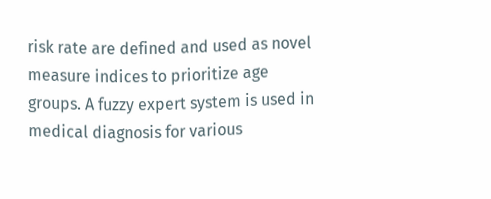risk rate are defined and used as novel measure indices to prioritize age groups. A fuzzy expert system is used in medical diagnosis for various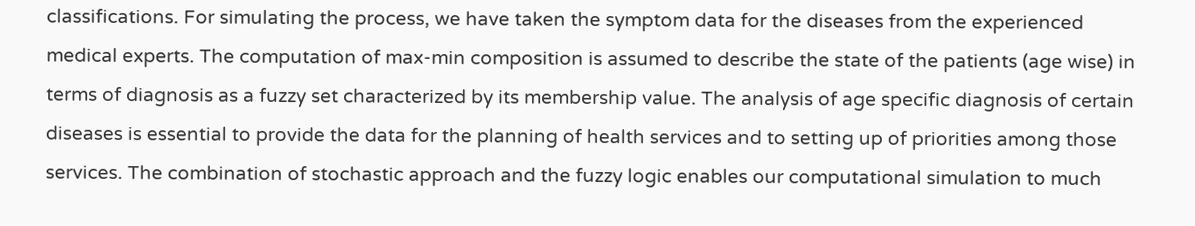classifications. For simulating the process, we have taken the symptom data for the diseases from the experienced medical experts. The computation of max-min composition is assumed to describe the state of the patients (age wise) in terms of diagnosis as a fuzzy set characterized by its membership value. The analysis of age specific diagnosis of certain diseases is essential to provide the data for the planning of health services and to setting up of priorities among those services. The combination of stochastic approach and the fuzzy logic enables our computational simulation to much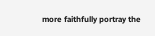more faithfully portray the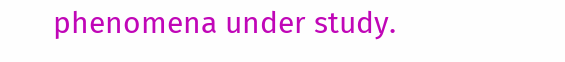phenomena under study.